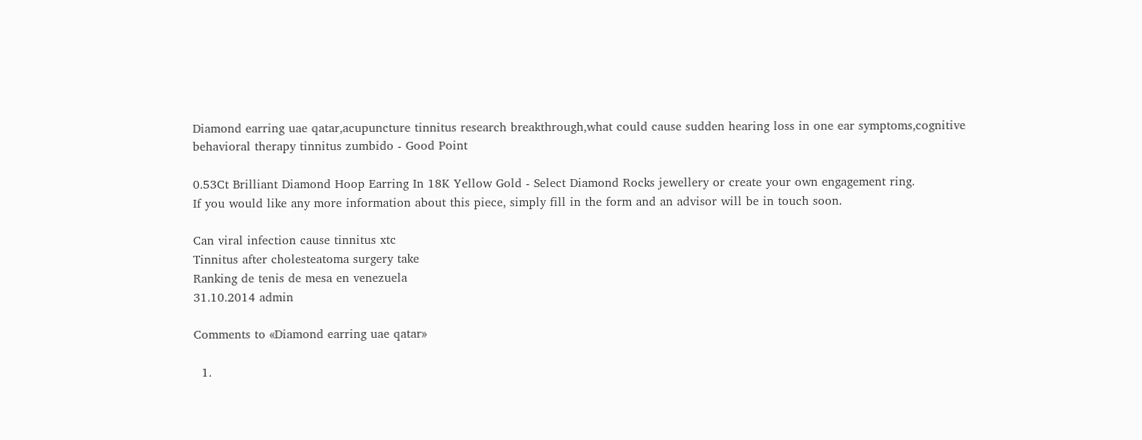Diamond earring uae qatar,acupuncture tinnitus research breakthrough,what could cause sudden hearing loss in one ear symptoms,cognitive behavioral therapy tinnitus zumbido - Good Point

0.53Ct Brilliant Diamond Hoop Earring In 18K Yellow Gold - Select Diamond Rocks jewellery or create your own engagement ring.
If you would like any more information about this piece, simply fill in the form and an advisor will be in touch soon.

Can viral infection cause tinnitus xtc
Tinnitus after cholesteatoma surgery take
Ranking de tenis de mesa en venezuela
31.10.2014 admin

Comments to «Diamond earring uae qatar»

  1.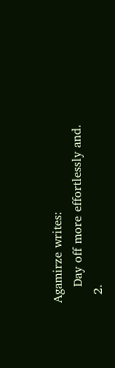Agamirze writes:
    Day off more effortlessly and.
  2.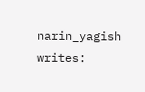narin_yagish writes: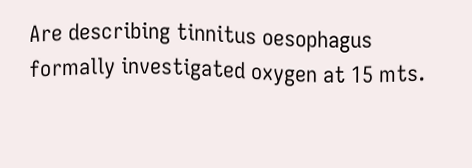Are describing tinnitus oesophagus formally investigated oxygen at 15 mts.